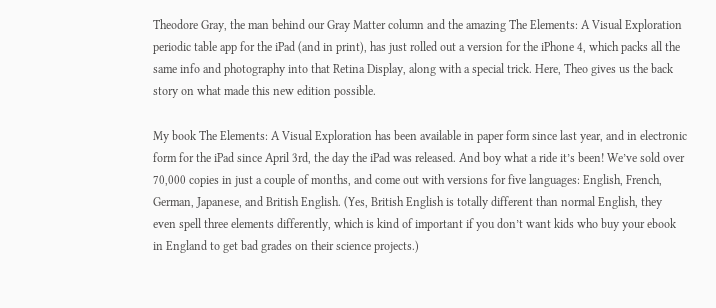Theodore Gray, the man behind our Gray Matter column and the amazing The Elements: A Visual Exploration periodic table app for the iPad (and in print), has just rolled out a version for the iPhone 4, which packs all the same info and photography into that Retina Display, along with a special trick. Here, Theo gives us the back story on what made this new edition possible.

My book The Elements: A Visual Exploration has been available in paper form since last year, and in electronic form for the iPad since April 3rd, the day the iPad was released. And boy what a ride it’s been! We’ve sold over 70,000 copies in just a couple of months, and come out with versions for five languages: English, French, German, Japanese, and British English. (Yes, British English is totally different than normal English, they even spell three elements differently, which is kind of important if you don’t want kids who buy your ebook in England to get bad grades on their science projects.)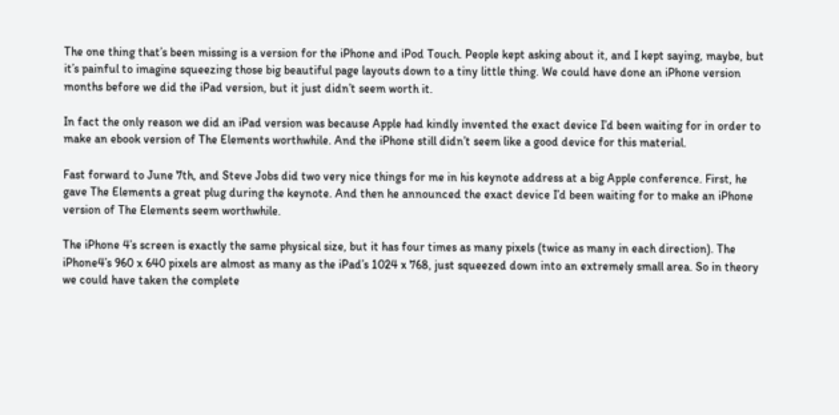The one thing that’s been missing is a version for the iPhone and iPod Touch. People kept asking about it, and I kept saying, maybe, but it’s painful to imagine squeezing those big beautiful page layouts down to a tiny little thing. We could have done an iPhone version months before we did the iPad version, but it just didn’t seem worth it.

In fact the only reason we did an iPad version was because Apple had kindly invented the exact device I’d been waiting for in order to make an ebook version of The Elements worthwhile. And the iPhone still didn’t seem like a good device for this material.

Fast forward to June 7th, and Steve Jobs did two very nice things for me in his keynote address at a big Apple conference. First, he gave The Elements a great plug during the keynote. And then he announced the exact device I’d been waiting for to make an iPhone version of The Elements seem worthwhile.

The iPhone 4’s screen is exactly the same physical size, but it has four times as many pixels (twice as many in each direction). The iPhone4’s 960 x 640 pixels are almost as many as the iPad’s 1024 x 768, just squeezed down into an extremely small area. So in theory we could have taken the complete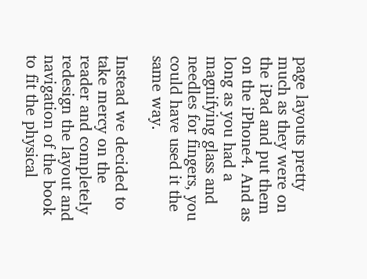page layouts pretty much as they were on the iPad and put them on the iPhone4. And as long as you had a magnifying glass and needles for fingers, you could have used it the same way.

Instead we decided to take mercy on the reader and completely redesign the layout and navigation of the book to fit the physical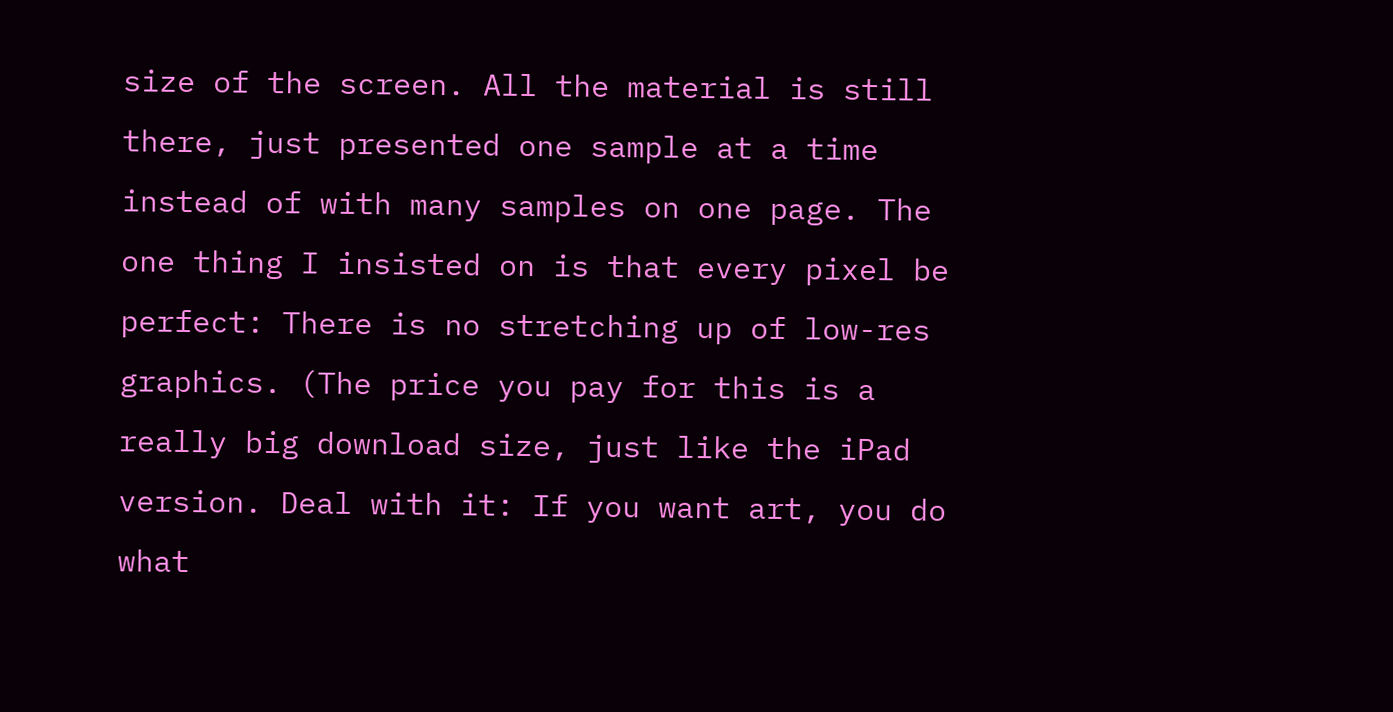size of the screen. All the material is still there, just presented one sample at a time instead of with many samples on one page. The one thing I insisted on is that every pixel be perfect: There is no stretching up of low-res graphics. (The price you pay for this is a really big download size, just like the iPad version. Deal with it: If you want art, you do what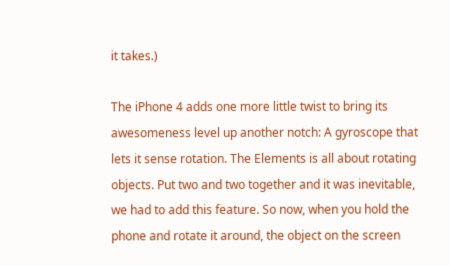it takes.)

The iPhone 4 adds one more little twist to bring its awesomeness level up another notch: A gyroscope that lets it sense rotation. The Elements is all about rotating objects. Put two and two together and it was inevitable, we had to add this feature. So now, when you hold the phone and rotate it around, the object on the screen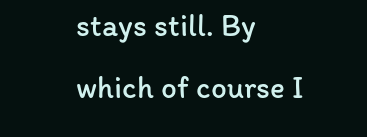stays still. By which of course I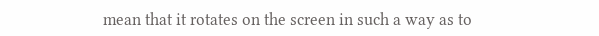mean that it rotates on the screen in such a way as to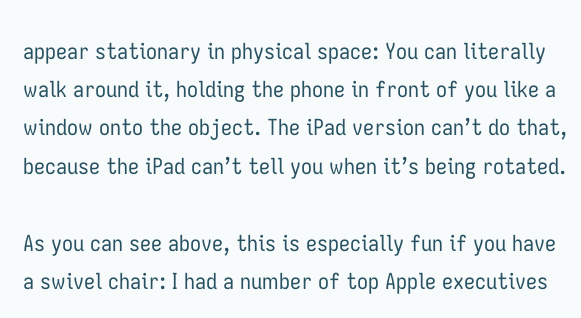appear stationary in physical space: You can literally walk around it, holding the phone in front of you like a window onto the object. The iPad version can’t do that, because the iPad can’t tell you when it’s being rotated.

As you can see above, this is especially fun if you have a swivel chair: I had a number of top Apple executives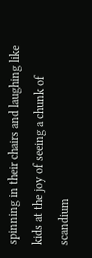spinning in their chairs and laughing like kids at the joy of seeing a chunk of scandium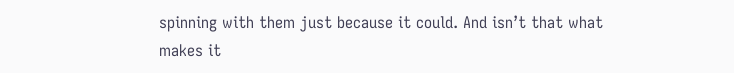spinning with them just because it could. And isn’t that what makes it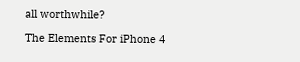all worthwhile?

The Elements For iPhone 4